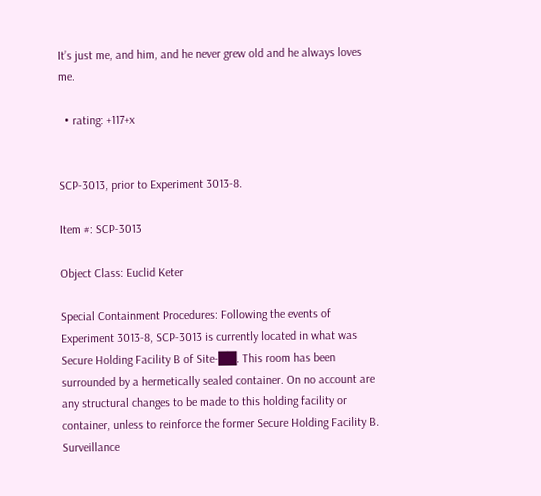It’s just me, and him, and he never grew old and he always loves me.

  • rating: +117+x


SCP-3013, prior to Experiment 3013-8.

Item #: SCP-3013

Object Class: Euclid Keter

Special Containment Procedures: Following the events of Experiment 3013-8, SCP-3013 is currently located in what was Secure Holding Facility B of Site-██. This room has been surrounded by a hermetically sealed container. On no account are any structural changes to be made to this holding facility or container, unless to reinforce the former Secure Holding Facility B. Surveillance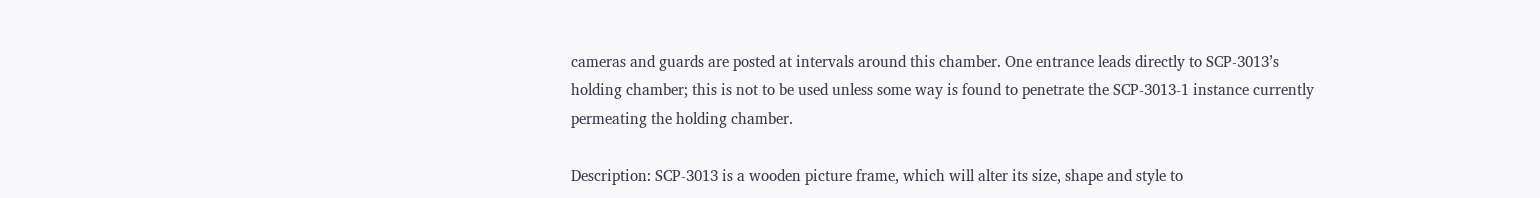cameras and guards are posted at intervals around this chamber. One entrance leads directly to SCP-3013’s holding chamber; this is not to be used unless some way is found to penetrate the SCP-3013-1 instance currently permeating the holding chamber.

Description: SCP-3013 is a wooden picture frame, which will alter its size, shape and style to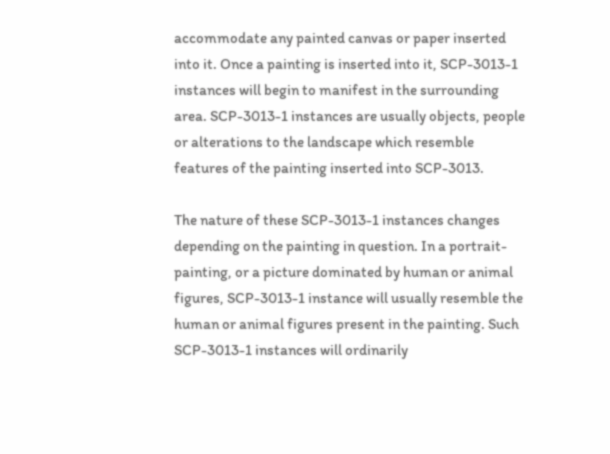accommodate any painted canvas or paper inserted into it. Once a painting is inserted into it, SCP-3013-1 instances will begin to manifest in the surrounding area. SCP-3013-1 instances are usually objects, people or alterations to the landscape which resemble features of the painting inserted into SCP-3013.

The nature of these SCP-3013-1 instances changes depending on the painting in question. In a portrait-painting, or a picture dominated by human or animal figures, SCP-3013-1 instance will usually resemble the human or animal figures present in the painting. Such SCP-3013-1 instances will ordinarily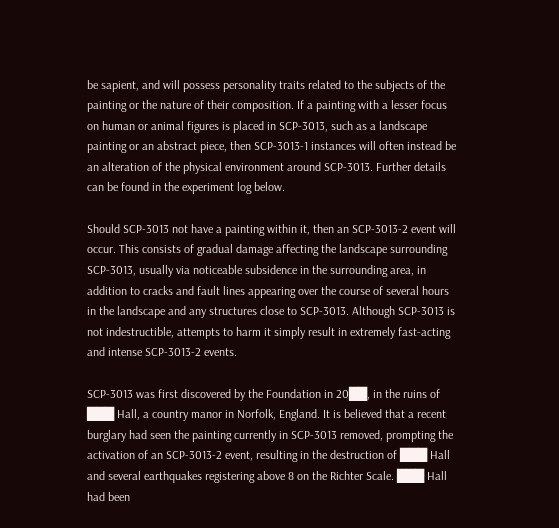be sapient, and will possess personality traits related to the subjects of the painting or the nature of their composition. If a painting with a lesser focus on human or animal figures is placed in SCP-3013, such as a landscape painting or an abstract piece, then SCP-3013-1 instances will often instead be an alteration of the physical environment around SCP-3013. Further details can be found in the experiment log below.

Should SCP-3013 not have a painting within it, then an SCP-3013-2 event will occur. This consists of gradual damage affecting the landscape surrounding SCP-3013, usually via noticeable subsidence in the surrounding area, in addition to cracks and fault lines appearing over the course of several hours in the landscape and any structures close to SCP-3013. Although SCP-3013 is not indestructible, attempts to harm it simply result in extremely fast-acting and intense SCP-3013-2 events.

SCP-3013 was first discovered by the Foundation in 20██, in the ruins of ███ Hall, a country manor in Norfolk, England. It is believed that a recent burglary had seen the painting currently in SCP-3013 removed, prompting the activation of an SCP-3013-2 event, resulting in the destruction of ███ Hall and several earthquakes registering above 8 on the Richter Scale. ███ Hall had been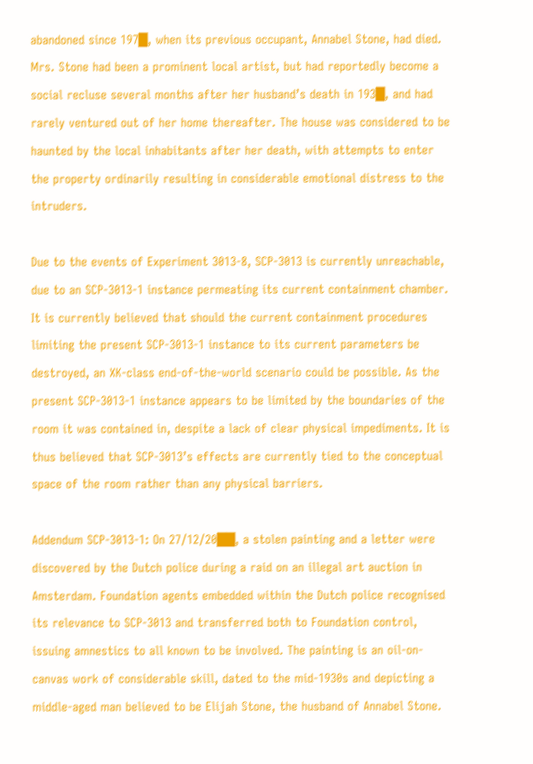abandoned since 197█, when its previous occupant, Annabel Stone, had died. Mrs. Stone had been a prominent local artist, but had reportedly become a social recluse several months after her husband’s death in 193█, and had rarely ventured out of her home thereafter. The house was considered to be haunted by the local inhabitants after her death, with attempts to enter the property ordinarily resulting in considerable emotional distress to the intruders.

Due to the events of Experiment 3013-8, SCP-3013 is currently unreachable, due to an SCP-3013-1 instance permeating its current containment chamber. It is currently believed that should the current containment procedures limiting the present SCP-3013-1 instance to its current parameters be destroyed, an XK-class end-of-the-world scenario could be possible. As the present SCP-3013-1 instance appears to be limited by the boundaries of the room it was contained in, despite a lack of clear physical impediments. It is thus believed that SCP-3013’s effects are currently tied to the conceptual space of the room rather than any physical barriers.

Addendum SCP-3013-1: On 27/12/20██, a stolen painting and a letter were discovered by the Dutch police during a raid on an illegal art auction in Amsterdam. Foundation agents embedded within the Dutch police recognised its relevance to SCP-3013 and transferred both to Foundation control, issuing amnestics to all known to be involved. The painting is an oil-on-canvas work of considerable skill, dated to the mid-1930s and depicting a middle-aged man believed to be Elijah Stone, the husband of Annabel Stone.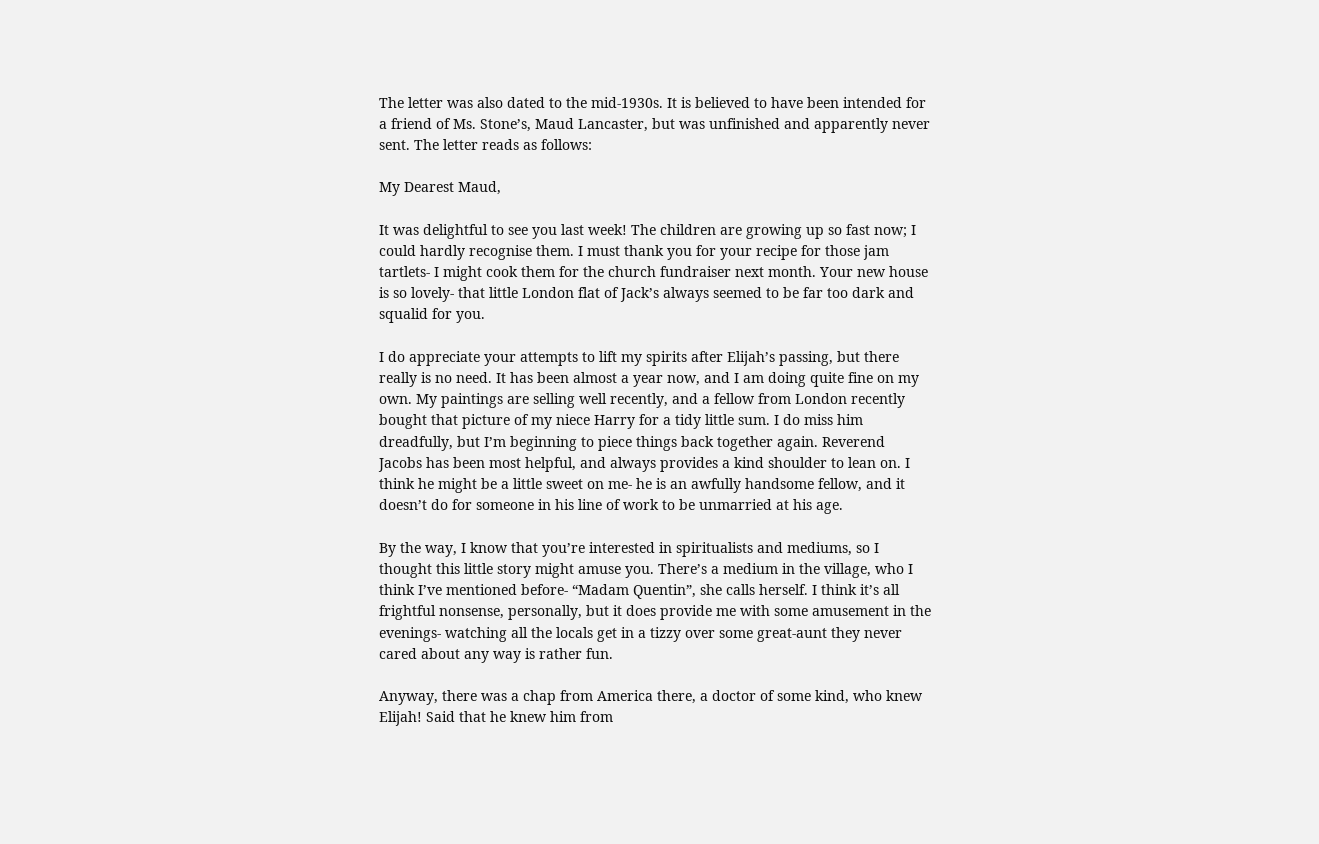The letter was also dated to the mid-1930s. It is believed to have been intended for a friend of Ms. Stone’s, Maud Lancaster, but was unfinished and apparently never sent. The letter reads as follows:

My Dearest Maud,

It was delightful to see you last week! The children are growing up so fast now; I could hardly recognise them. I must thank you for your recipe for those jam tartlets- I might cook them for the church fundraiser next month. Your new house is so lovely- that little London flat of Jack’s always seemed to be far too dark and squalid for you.

I do appreciate your attempts to lift my spirits after Elijah’s passing, but there really is no need. It has been almost a year now, and I am doing quite fine on my own. My paintings are selling well recently, and a fellow from London recently bought that picture of my niece Harry for a tidy little sum. I do miss him dreadfully, but I’m beginning to piece things back together again. Reverend Jacobs has been most helpful, and always provides a kind shoulder to lean on. I think he might be a little sweet on me- he is an awfully handsome fellow, and it doesn’t do for someone in his line of work to be unmarried at his age.

By the way, I know that you’re interested in spiritualists and mediums, so I thought this little story might amuse you. There’s a medium in the village, who I think I’ve mentioned before- “Madam Quentin”, she calls herself. I think it’s all frightful nonsense, personally, but it does provide me with some amusement in the evenings- watching all the locals get in a tizzy over some great-aunt they never cared about any way is rather fun.

Anyway, there was a chap from America there, a doctor of some kind, who knew Elijah! Said that he knew him from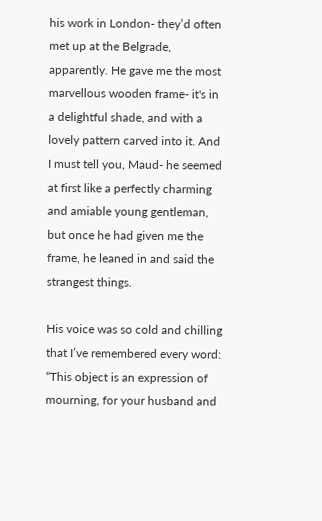his work in London- they’d often met up at the Belgrade, apparently. He gave me the most marvellous wooden frame- it's in a delightful shade, and with a lovely pattern carved into it. And I must tell you, Maud- he seemed at first like a perfectly charming and amiable young gentleman, but once he had given me the frame, he leaned in and said the strangest things.

His voice was so cold and chilling that I’ve remembered every word: “This object is an expression of mourning, for your husband and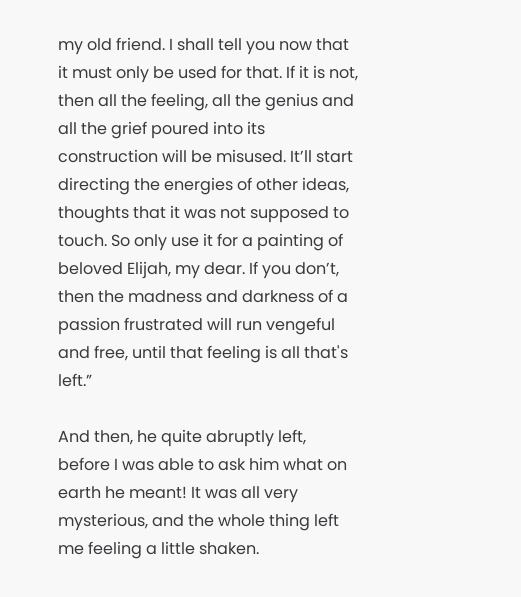my old friend. I shall tell you now that it must only be used for that. If it is not, then all the feeling, all the genius and all the grief poured into its construction will be misused. It’ll start directing the energies of other ideas, thoughts that it was not supposed to touch. So only use it for a painting of beloved Elijah, my dear. If you don’t, then the madness and darkness of a passion frustrated will run vengeful and free, until that feeling is all that's left.”

And then, he quite abruptly left, before I was able to ask him what on earth he meant! It was all very mysterious, and the whole thing left me feeling a little shaken.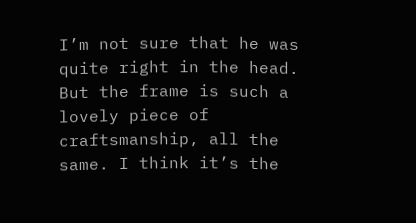I’m not sure that he was quite right in the head. But the frame is such a lovely piece of craftsmanship, all the same. I think it’s the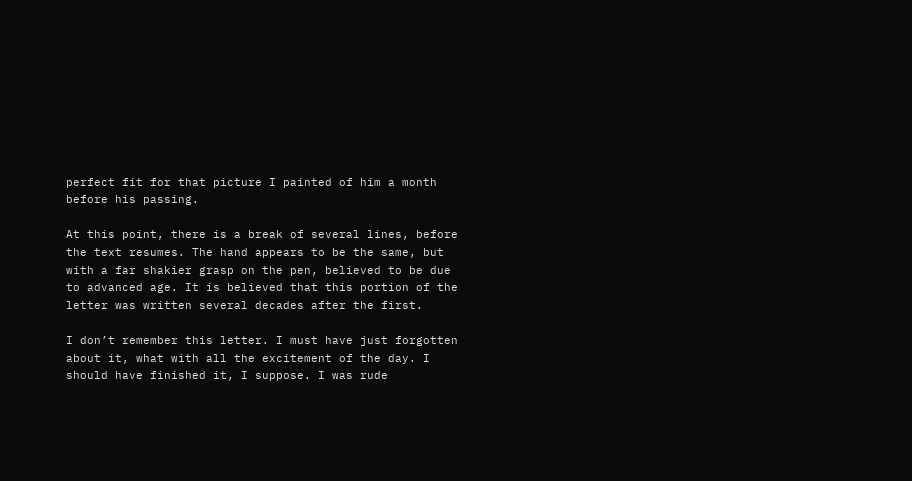perfect fit for that picture I painted of him a month before his passing.

At this point, there is a break of several lines, before the text resumes. The hand appears to be the same, but with a far shakier grasp on the pen, believed to be due to advanced age. It is believed that this portion of the letter was written several decades after the first.

I don’t remember this letter. I must have just forgotten about it, what with all the excitement of the day. I should have finished it, I suppose. I was rude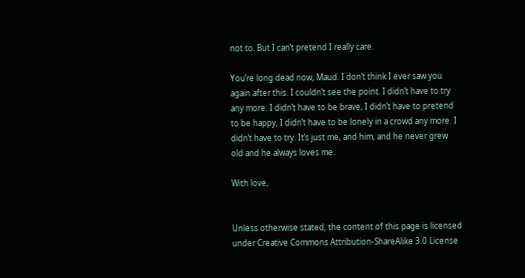not to. But I can’t pretend I really care.

You’re long dead now, Maud. I don’t think I ever saw you again after this. I couldn’t see the point. I didn’t have to try any more. I didn’t have to be brave, I didn’t have to pretend to be happy, I didn’t have to be lonely in a crowd any more. I didn’t have to try. It’s just me, and him, and he never grew old and he always loves me.

With love,


Unless otherwise stated, the content of this page is licensed under Creative Commons Attribution-ShareAlike 3.0 License